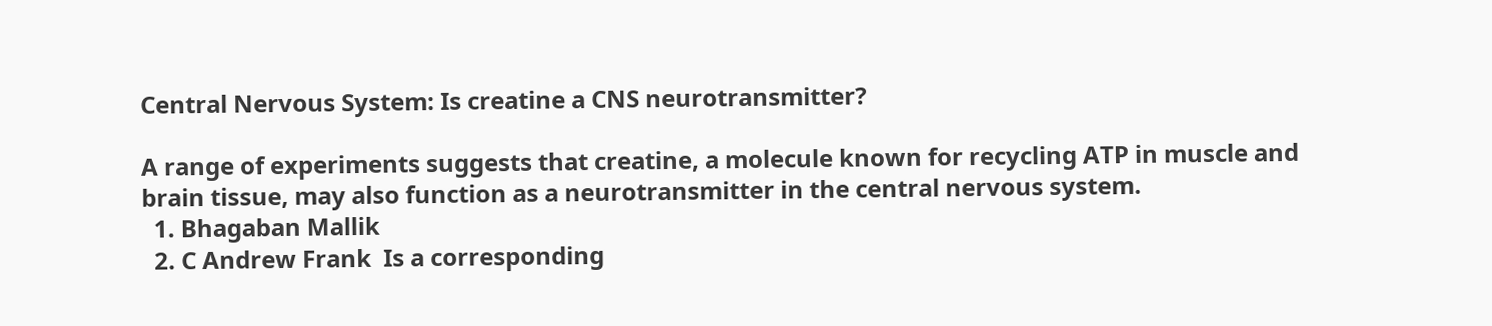Central Nervous System: Is creatine a CNS neurotransmitter?

A range of experiments suggests that creatine, a molecule known for recycling ATP in muscle and brain tissue, may also function as a neurotransmitter in the central nervous system.
  1. Bhagaban Mallik
  2. C Andrew Frank  Is a corresponding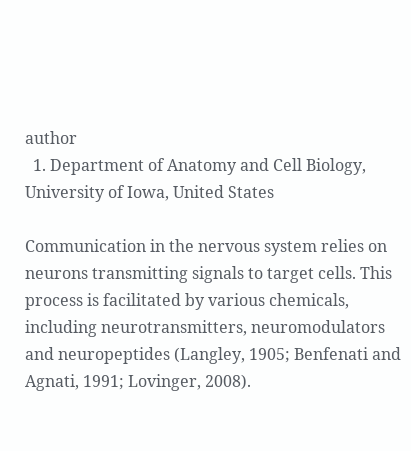author
  1. Department of Anatomy and Cell Biology, University of Iowa, United States

Communication in the nervous system relies on neurons transmitting signals to target cells. This process is facilitated by various chemicals, including neurotransmitters, neuromodulators and neuropeptides (Langley, 1905; Benfenati and Agnati, 1991; Lovinger, 2008).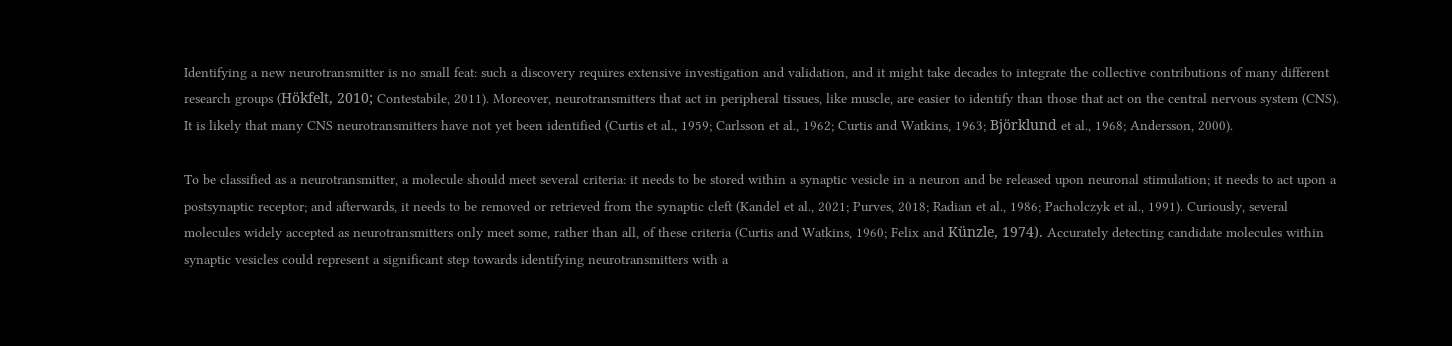Identifying a new neurotransmitter is no small feat: such a discovery requires extensive investigation and validation, and it might take decades to integrate the collective contributions of many different research groups (Hökfelt, 2010; Contestabile, 2011). Moreover, neurotransmitters that act in peripheral tissues, like muscle, are easier to identify than those that act on the central nervous system (CNS). It is likely that many CNS neurotransmitters have not yet been identified (Curtis et al., 1959; Carlsson et al., 1962; Curtis and Watkins, 1963; Björklund et al., 1968; Andersson, 2000).

To be classified as a neurotransmitter, a molecule should meet several criteria: it needs to be stored within a synaptic vesicle in a neuron and be released upon neuronal stimulation; it needs to act upon a postsynaptic receptor; and afterwards, it needs to be removed or retrieved from the synaptic cleft (Kandel et al., 2021; Purves, 2018; Radian et al., 1986; Pacholczyk et al., 1991). Curiously, several molecules widely accepted as neurotransmitters only meet some, rather than all, of these criteria (Curtis and Watkins, 1960; Felix and Künzle, 1974). Accurately detecting candidate molecules within synaptic vesicles could represent a significant step towards identifying neurotransmitters with a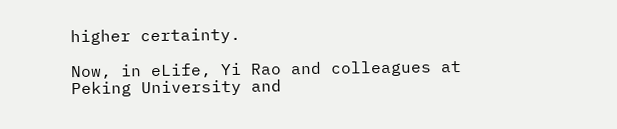higher certainty.

Now, in eLife, Yi Rao and colleagues at Peking University and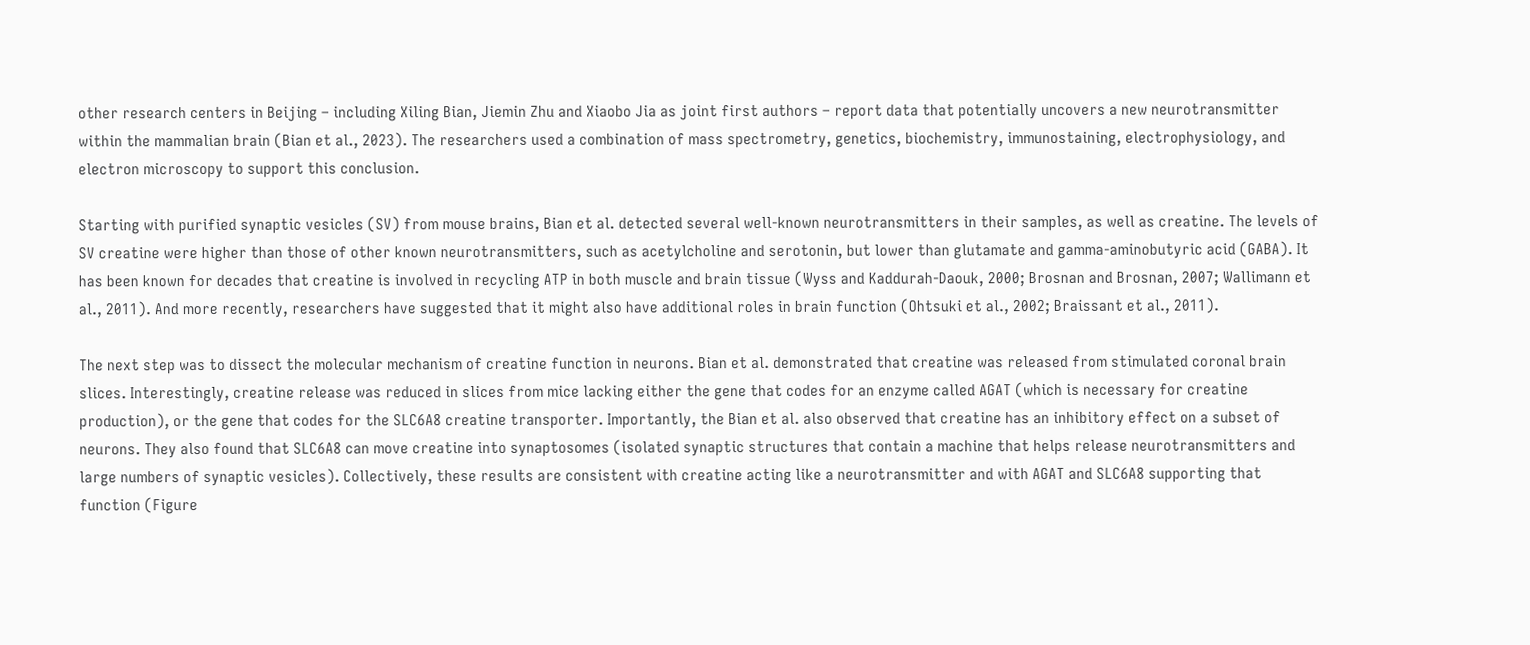other research centers in Beijing – including Xiling Bian, Jiemin Zhu and Xiaobo Jia as joint first authors – report data that potentially uncovers a new neurotransmitter within the mammalian brain (Bian et al., 2023). The researchers used a combination of mass spectrometry, genetics, biochemistry, immunostaining, electrophysiology, and electron microscopy to support this conclusion.

Starting with purified synaptic vesicles (SV) from mouse brains, Bian et al. detected several well-known neurotransmitters in their samples, as well as creatine. The levels of SV creatine were higher than those of other known neurotransmitters, such as acetylcholine and serotonin, but lower than glutamate and gamma-aminobutyric acid (GABA). It has been known for decades that creatine is involved in recycling ATP in both muscle and brain tissue (Wyss and Kaddurah-Daouk, 2000; Brosnan and Brosnan, 2007; Wallimann et al., 2011). And more recently, researchers have suggested that it might also have additional roles in brain function (Ohtsuki et al., 2002; Braissant et al., 2011).

The next step was to dissect the molecular mechanism of creatine function in neurons. Bian et al. demonstrated that creatine was released from stimulated coronal brain slices. Interestingly, creatine release was reduced in slices from mice lacking either the gene that codes for an enzyme called AGAT (which is necessary for creatine production), or the gene that codes for the SLC6A8 creatine transporter. Importantly, the Bian et al. also observed that creatine has an inhibitory effect on a subset of neurons. They also found that SLC6A8 can move creatine into synaptosomes (isolated synaptic structures that contain a machine that helps release neurotransmitters and large numbers of synaptic vesicles). Collectively, these results are consistent with creatine acting like a neurotransmitter and with AGAT and SLC6A8 supporting that function (Figure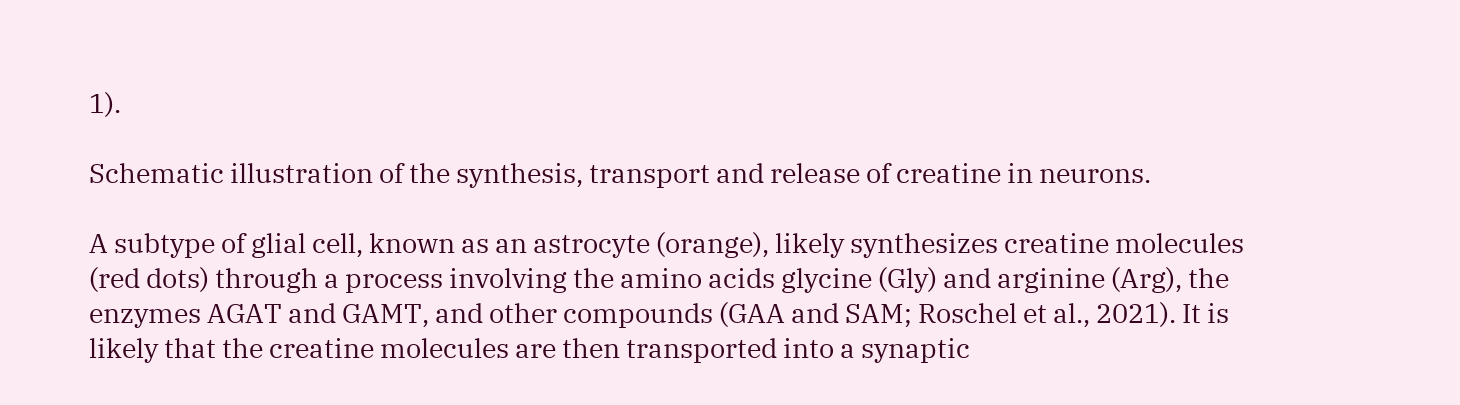1).

Schematic illustration of the synthesis, transport and release of creatine in neurons.

A subtype of glial cell, known as an astrocyte (orange), likely synthesizes creatine molecules (red dots) through a process involving the amino acids glycine (Gly) and arginine (Arg), the enzymes AGAT and GAMT, and other compounds (GAA and SAM; Roschel et al., 2021). It is likely that the creatine molecules are then transported into a synaptic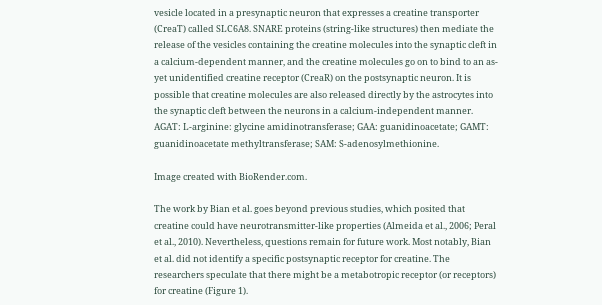vesicle located in a presynaptic neuron that expresses a creatine transporter (CreaT) called SLC6A8. SNARE proteins (string-like structures) then mediate the release of the vesicles containing the creatine molecules into the synaptic cleft in a calcium-dependent manner, and the creatine molecules go on to bind to an as-yet unidentified creatine receptor (CreaR) on the postsynaptic neuron. It is possible that creatine molecules are also released directly by the astrocytes into the synaptic cleft between the neurons in a calcium-independent manner. AGAT: L-arginine: glycine amidinotransferase; GAA: guanidinoacetate; GAMT: guanidinoacetate methyltransferase; SAM: S-adenosylmethionine.

Image created with BioRender.com.

The work by Bian et al. goes beyond previous studies, which posited that creatine could have neurotransmitter-like properties (Almeida et al., 2006; Peral et al., 2010). Nevertheless, questions remain for future work. Most notably, Bian et al. did not identify a specific postsynaptic receptor for creatine. The researchers speculate that there might be a metabotropic receptor (or receptors) for creatine (Figure 1).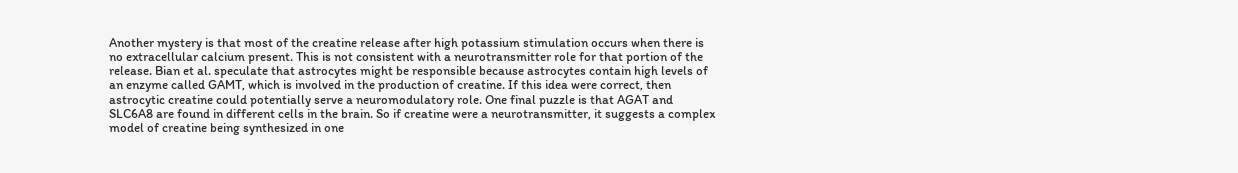Another mystery is that most of the creatine release after high potassium stimulation occurs when there is no extracellular calcium present. This is not consistent with a neurotransmitter role for that portion of the release. Bian et al. speculate that astrocytes might be responsible because astrocytes contain high levels of an enzyme called GAMT, which is involved in the production of creatine. If this idea were correct, then astrocytic creatine could potentially serve a neuromodulatory role. One final puzzle is that AGAT and SLC6A8 are found in different cells in the brain. So if creatine were a neurotransmitter, it suggests a complex model of creatine being synthesized in one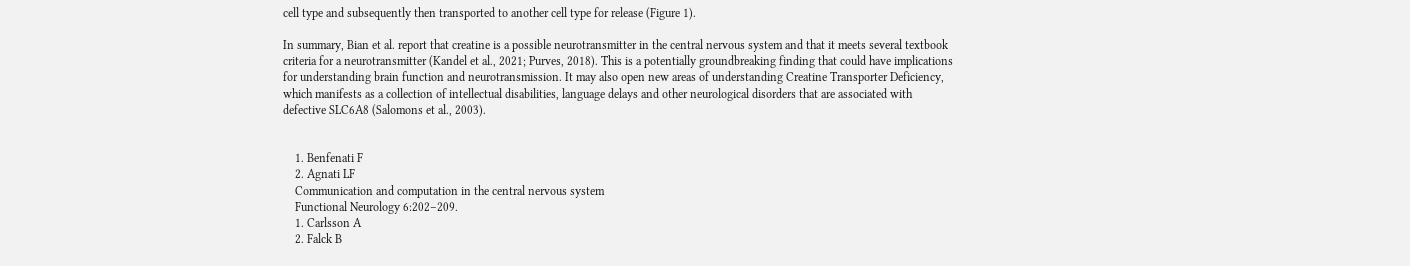cell type and subsequently then transported to another cell type for release (Figure 1).

In summary, Bian et al. report that creatine is a possible neurotransmitter in the central nervous system and that it meets several textbook criteria for a neurotransmitter (Kandel et al., 2021; Purves, 2018). This is a potentially groundbreaking finding that could have implications for understanding brain function and neurotransmission. It may also open new areas of understanding Creatine Transporter Deficiency, which manifests as a collection of intellectual disabilities, language delays and other neurological disorders that are associated with defective SLC6A8 (Salomons et al., 2003).


    1. Benfenati F
    2. Agnati LF
    Communication and computation in the central nervous system
    Functional Neurology 6:202–209.
    1. Carlsson A
    2. Falck B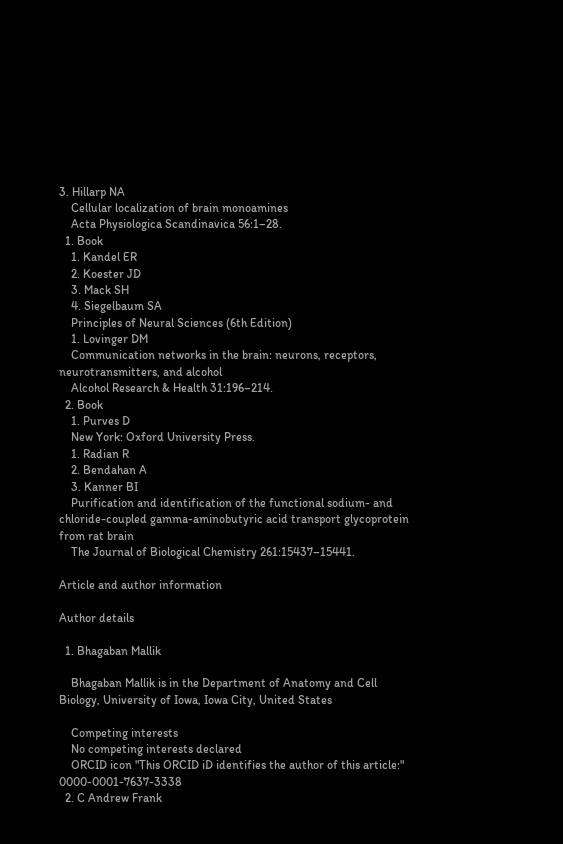3. Hillarp NA
    Cellular localization of brain monoamines
    Acta Physiologica Scandinavica 56:1–28.
  1. Book
    1. Kandel ER
    2. Koester JD
    3. Mack SH
    4. Siegelbaum SA
    Principles of Neural Sciences (6th Edition)
    1. Lovinger DM
    Communication networks in the brain: neurons, receptors, neurotransmitters, and alcohol
    Alcohol Research & Health 31:196–214.
  2. Book
    1. Purves D
    New York: Oxford University Press.
    1. Radian R
    2. Bendahan A
    3. Kanner BI
    Purification and identification of the functional sodium- and chloride-coupled gamma-aminobutyric acid transport glycoprotein from rat brain
    The Journal of Biological Chemistry 261:15437–15441.

Article and author information

Author details

  1. Bhagaban Mallik

    Bhagaban Mallik is in the Department of Anatomy and Cell Biology, University of Iowa, Iowa City, United States

    Competing interests
    No competing interests declared
    ORCID icon "This ORCID iD identifies the author of this article:" 0000-0001-7637-3338
  2. C Andrew Frank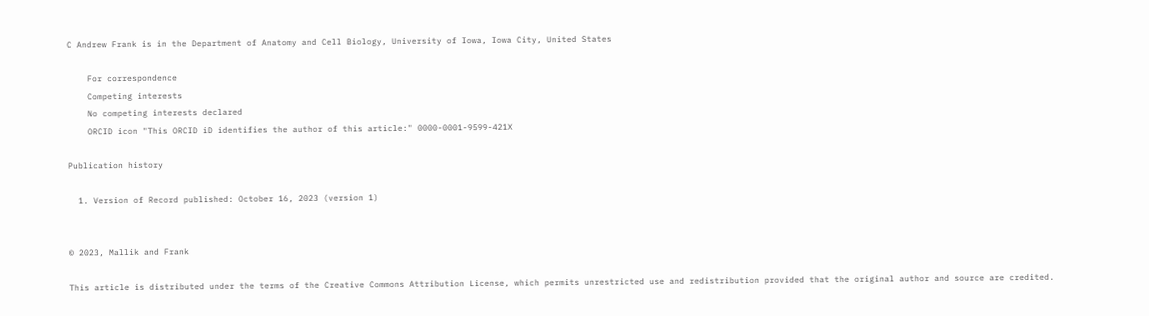C Andrew Frank is in the Department of Anatomy and Cell Biology, University of Iowa, Iowa City, United States

    For correspondence
    Competing interests
    No competing interests declared
    ORCID icon "This ORCID iD identifies the author of this article:" 0000-0001-9599-421X

Publication history

  1. Version of Record published: October 16, 2023 (version 1)


© 2023, Mallik and Frank

This article is distributed under the terms of the Creative Commons Attribution License, which permits unrestricted use and redistribution provided that the original author and source are credited.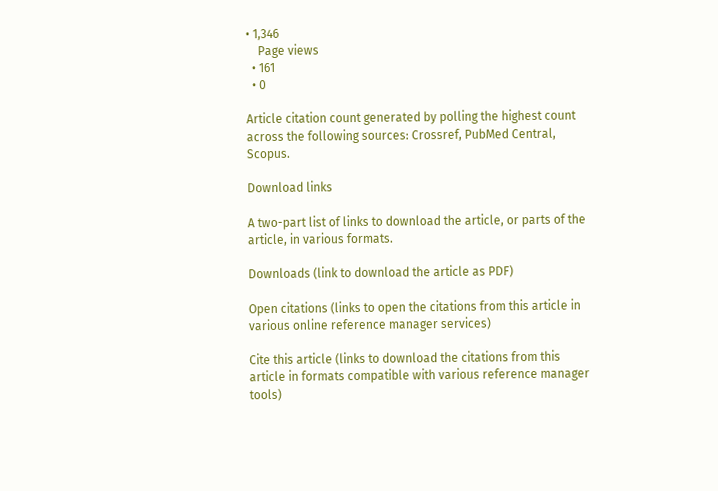• 1,346
    Page views
  • 161
  • 0

Article citation count generated by polling the highest count across the following sources: Crossref, PubMed Central, Scopus.

Download links

A two-part list of links to download the article, or parts of the article, in various formats.

Downloads (link to download the article as PDF)

Open citations (links to open the citations from this article in various online reference manager services)

Cite this article (links to download the citations from this article in formats compatible with various reference manager tools)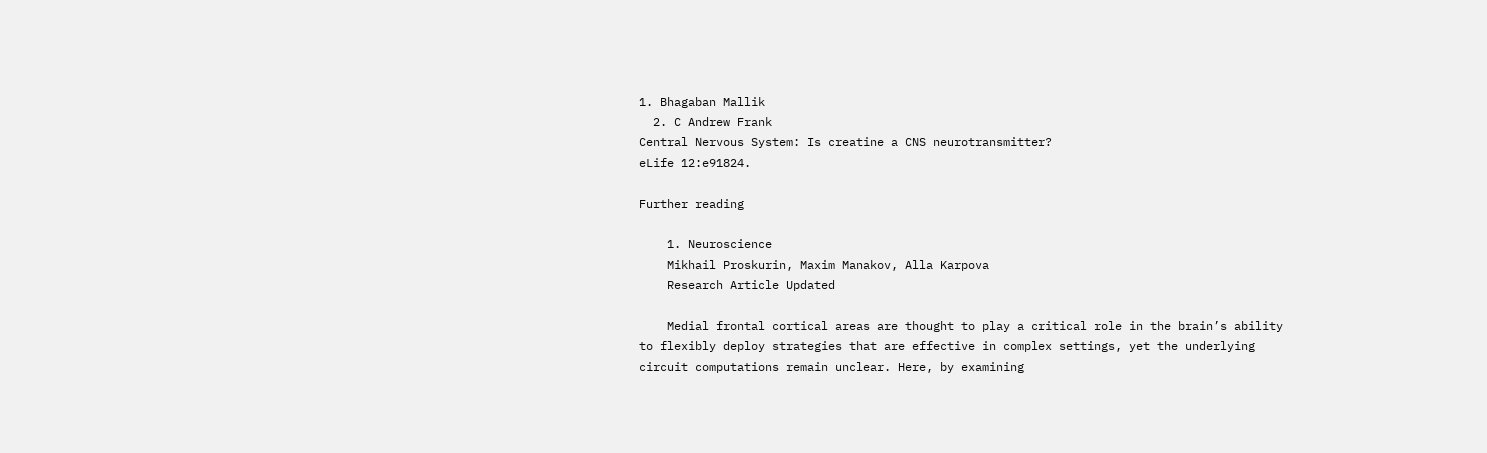1. Bhagaban Mallik
  2. C Andrew Frank
Central Nervous System: Is creatine a CNS neurotransmitter?
eLife 12:e91824.

Further reading

    1. Neuroscience
    Mikhail Proskurin, Maxim Manakov, Alla Karpova
    Research Article Updated

    Medial frontal cortical areas are thought to play a critical role in the brain’s ability to flexibly deploy strategies that are effective in complex settings, yet the underlying circuit computations remain unclear. Here, by examining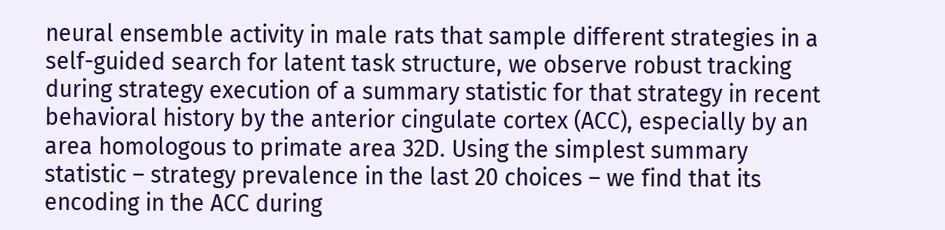neural ensemble activity in male rats that sample different strategies in a self-guided search for latent task structure, we observe robust tracking during strategy execution of a summary statistic for that strategy in recent behavioral history by the anterior cingulate cortex (ACC), especially by an area homologous to primate area 32D. Using the simplest summary statistic – strategy prevalence in the last 20 choices – we find that its encoding in the ACC during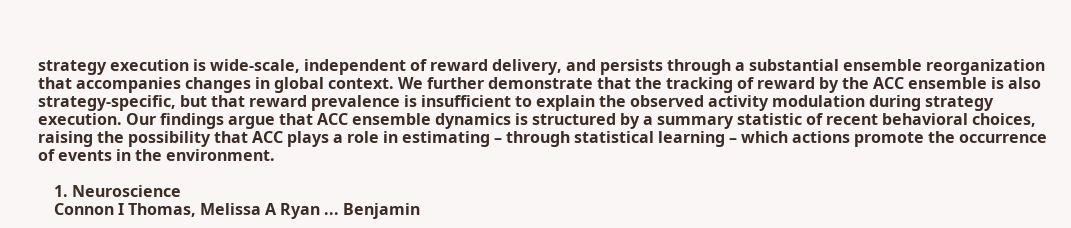strategy execution is wide-scale, independent of reward delivery, and persists through a substantial ensemble reorganization that accompanies changes in global context. We further demonstrate that the tracking of reward by the ACC ensemble is also strategy-specific, but that reward prevalence is insufficient to explain the observed activity modulation during strategy execution. Our findings argue that ACC ensemble dynamics is structured by a summary statistic of recent behavioral choices, raising the possibility that ACC plays a role in estimating – through statistical learning – which actions promote the occurrence of events in the environment.

    1. Neuroscience
    Connon I Thomas, Melissa A Ryan ... Benjamin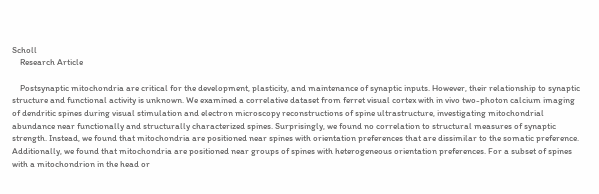Scholl
    Research Article

    Postsynaptic mitochondria are critical for the development, plasticity, and maintenance of synaptic inputs. However, their relationship to synaptic structure and functional activity is unknown. We examined a correlative dataset from ferret visual cortex with in vivo two-photon calcium imaging of dendritic spines during visual stimulation and electron microscopy reconstructions of spine ultrastructure, investigating mitochondrial abundance near functionally and structurally characterized spines. Surprisingly, we found no correlation to structural measures of synaptic strength. Instead, we found that mitochondria are positioned near spines with orientation preferences that are dissimilar to the somatic preference. Additionally, we found that mitochondria are positioned near groups of spines with heterogeneous orientation preferences. For a subset of spines with a mitochondrion in the head or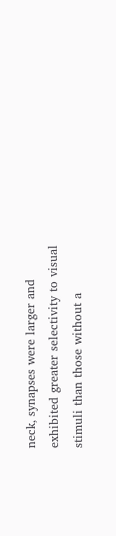neck, synapses were larger and exhibited greater selectivity to visual stimuli than those without a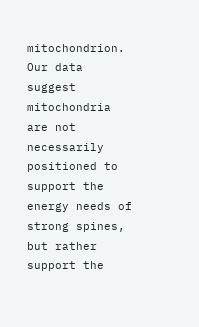mitochondrion. Our data suggest mitochondria are not necessarily positioned to support the energy needs of strong spines, but rather support the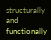structurally and functionally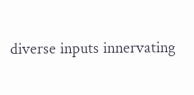diverse inputs innervating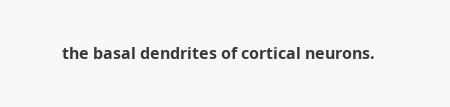the basal dendrites of cortical neurons.